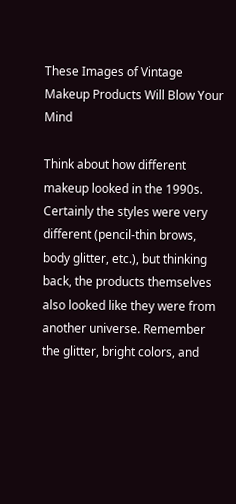These Images of Vintage Makeup Products Will Blow Your Mind

Think about how different makeup looked in the 1990s. Certainly the styles were very different (pencil-thin brows, body glitter, etc.), but thinking back, the products themselves also looked like they were from another universe. Remember the glitter, bright colors, and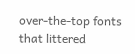over-the-top fonts that littered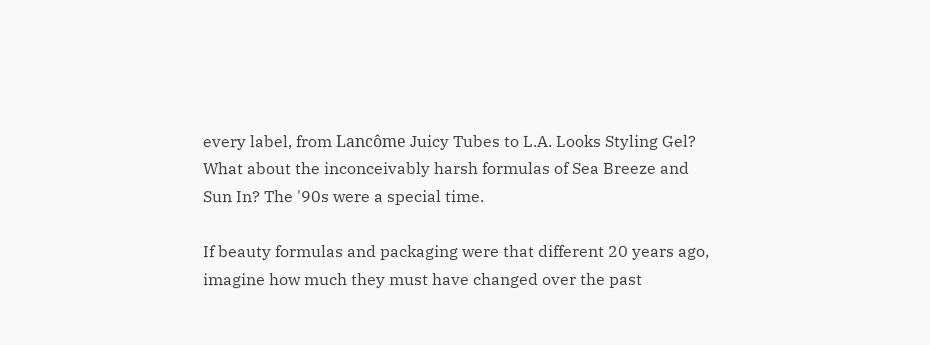every label, from Lancôme Juicy Tubes to L.A. Looks Styling Gel? What about the inconceivably harsh formulas of Sea Breeze and Sun In? The '90s were a special time.

If beauty formulas and packaging were that different 20 years ago, imagine how much they must have changed over the past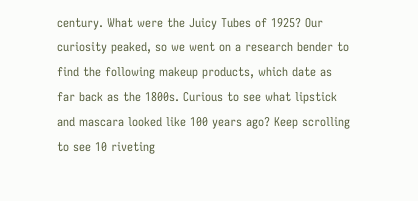century. What were the Juicy Tubes of 1925? Our curiosity peaked, so we went on a research bender to find the following makeup products, which date as far back as the 1800s. Curious to see what lipstick and mascara looked like 100 years ago? Keep scrolling to see 10 riveting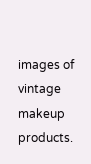images of vintage makeup products.